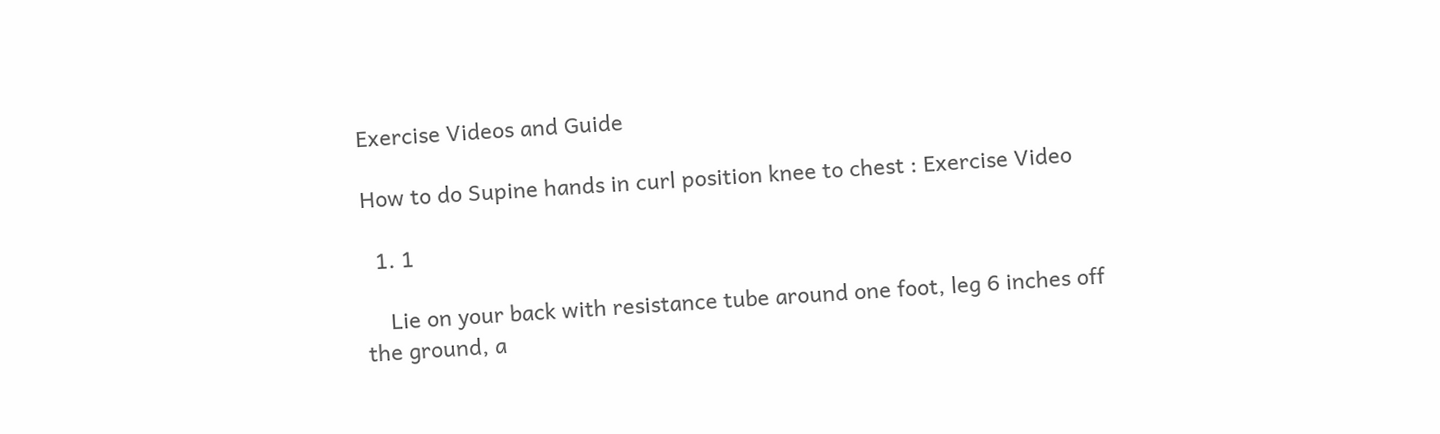Exercise Videos and Guide

How to do Supine hands in curl position knee to chest : Exercise Video

  1. 1

    Lie on your back with resistance tube around one foot, leg 6 inches off the ground, a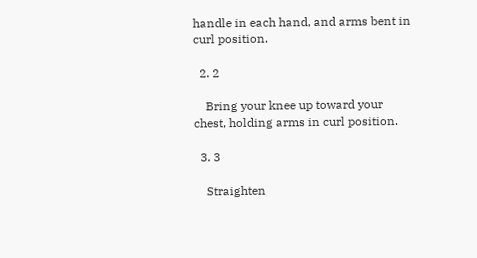handle in each hand, and arms bent in curl position.

  2. 2

    Bring your knee up toward your chest, holding arms in curl position.

  3. 3

    Straighten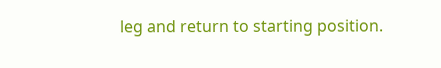leg and return to starting position.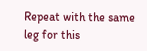Repeat with the same leg for this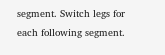segment. Switch legs for each following segment.